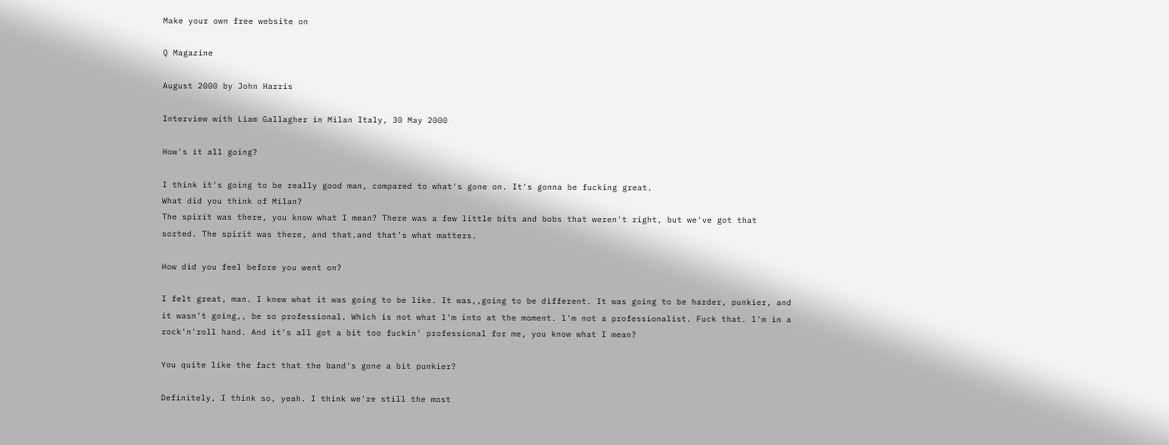Make your own free website on

Q Magazine

August 2000 by John Harris

Interview with Liam Gallagher in Milan Italy, 30 May 2000

How's it all going?

I think it's going to be really good man, compared to what's gone on. It's gonna be fucking great.
What did you think of Milan?
The spirit was there, you know what I mean? There was a few little bits and bobs that weren't right, but we've got that sorted. The spirit was there, and that.and that's what matters.

How did you feel before you went on?

I felt great, man. I knew what it was going to be like. It was,,going to be different. It was going to be harder, punkier, and it wasn't going,, be so professional. Which is not what l'm into at the moment. l'm not a professionalist. Fuck that. l'm in a rock'n'roll hand. And it's all got a bit too fuckin' professional for me, you know what I mean?

You quite like the fact that the band's gone a bit punkier?

Definitely, I think so, yeah. I think we're still the most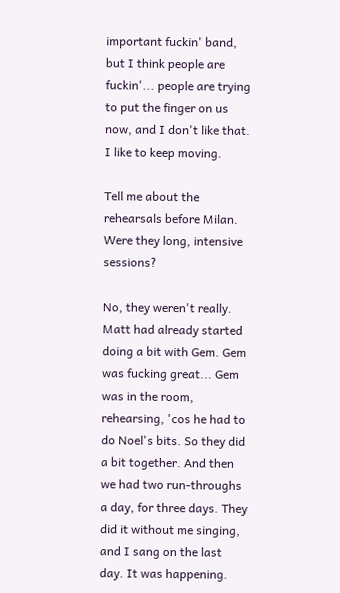important fuckin' band, but I think people are fuckin'... people are trying to put the finger on us now, and I don't like that. I like to keep moving.

Tell me about the rehearsals before Milan. Were they long, intensive sessions?

No, they weren't really. Matt had already started doing a bit with Gem. Gem was fucking great... Gem was in the room, rehearsing, 'cos he had to do Noel's bits. So they did a bit together. And then we had two run-throughs a day, for three days. They did it without me singing, and I sang on the last day. It was happening.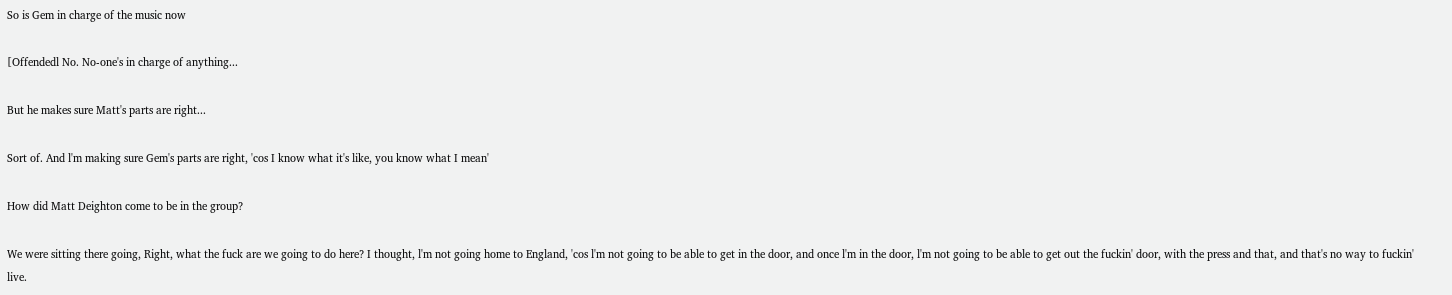So is Gem in charge of the music now

[Offendedl No. No-one's in charge of anything...

But he makes sure Matt's parts are right...

Sort of. And l'm making sure Gem's parts are right, 'cos I know what it's like, you know what I mean'

How did Matt Deighton come to be in the group?

We were sitting there going, Right, what the fuck are we going to do here? I thought, l'm not going home to England, 'cos l'm not going to be able to get in the door, and once l'm in the door, l'm not going to be able to get out the fuckin' door, with the press and that, and that's no way to fuckin' live.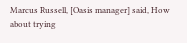Marcus Russell, [Oasis manager] said, How about trying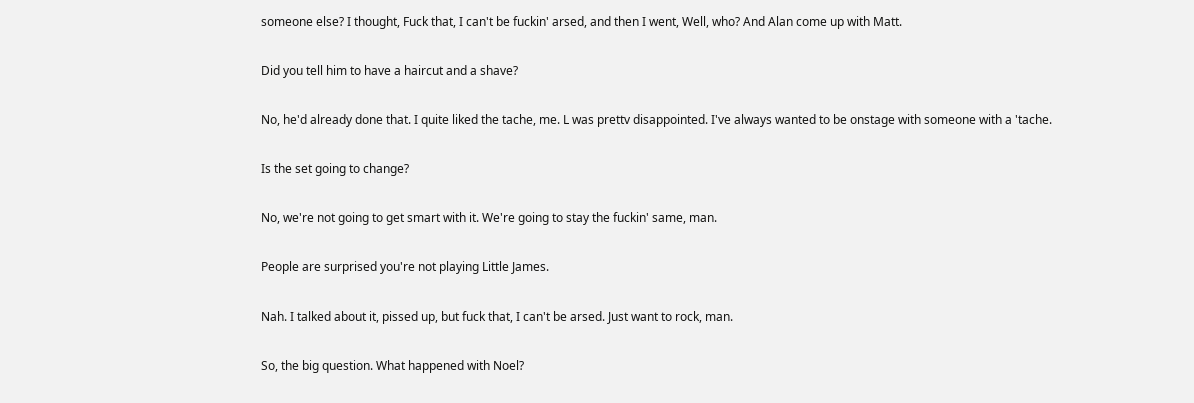someone else? I thought, Fuck that, I can't be fuckin' arsed, and then I went, Well, who? And Alan come up with Matt.

Did you tell him to have a haircut and a shave?

No, he'd already done that. I quite liked the tache, me. L was prettv disappointed. I've always wanted to be onstage with someone with a 'tache.

Is the set going to change?

No, we're not going to get smart with it. We're going to stay the fuckin' same, man.

People are surprised you're not playing Little James.

Nah. I talked about it, pissed up, but fuck that, I can't be arsed. Just want to rock, man.

So, the big question. What happened with Noel?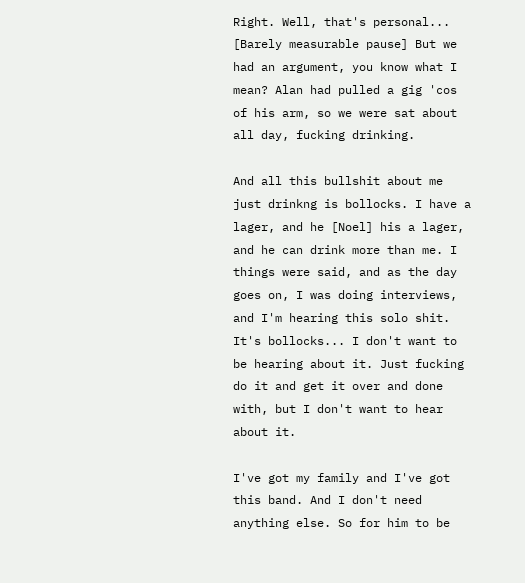Right. Well, that's personal... [Barely measurable pause] But we had an argument, you know what I mean? Alan had pulled a gig 'cos of his arm, so we were sat about all day, fucking drinking.

And all this bullshit about me just drinkng is bollocks. I have a lager, and he [Noel] his a lager, and he can drink more than me. I things were said, and as the day goes on, I was doing interviews, and I'm hearing this solo shit. It's bollocks... I don't want to be hearing about it. Just fucking do it and get it over and done with, but I don't want to hear about it.

I've got my family and I've got this band. And I don't need anything else. So for him to be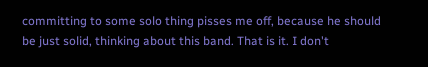committing to some solo thing pisses me off, because he should be just solid, thinking about this band. That is it. I don't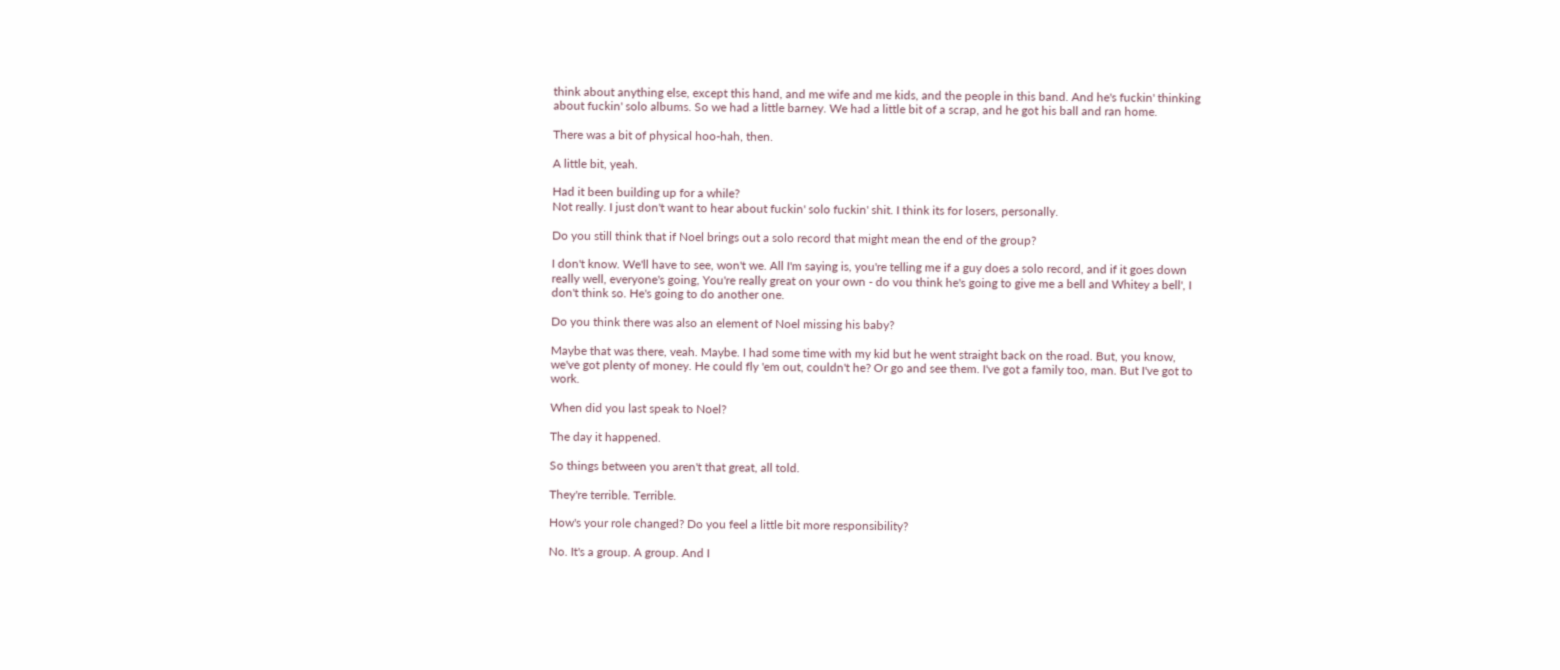think about anything else, except this hand, and me wife and me kids, and the people in this band. And he's fuckin' thinking about fuckin' solo albums. So we had a little barney. We had a little bit of a scrap, and he got his ball and ran home.

There was a bit of physical hoo-hah, then.

A little bit, yeah.

Had it been building up for a while?
Not really. I just don't want to hear about fuckin' solo fuckin' shit. I think its for losers, personally.

Do you still think that if Noel brings out a solo record that might mean the end of the group?

I don't know. We'll have to see, won't we. All I'm saying is, you're telling me if a guy does a solo record, and if it goes down really well, everyone's going, You're really great on your own - do vou think he's going to give me a bell and Whitey a bell', I don't think so. He's going to do another one.

Do you think there was also an element of Noel missing his baby?

Maybe that was there, veah. Maybe. I had some time with my kid but he went straight back on the road. But, you know, we've got plenty of money. He could fly 'em out, couldn't he? Or go and see them. I've got a family too, man. But I've got to work.

When did you last speak to Noel?

The day it happened.

So things between you aren't that great, all told.

They're terrible. Terrible.

How's your role changed? Do you feel a little bit more responsibility?

No. It's a group. A group. And I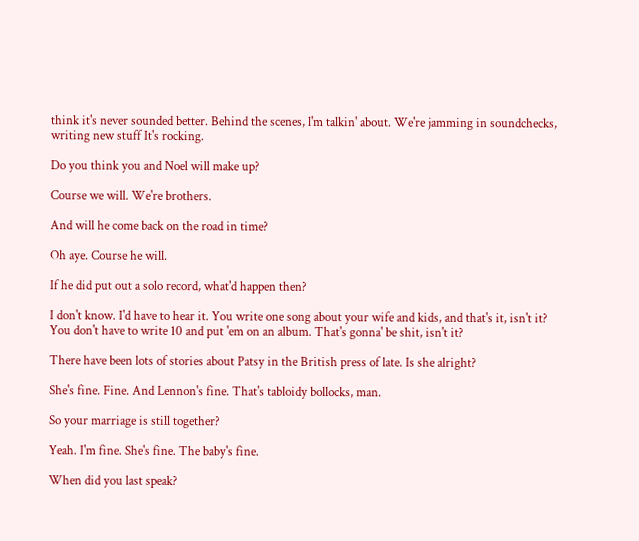think it's never sounded better. Behind the scenes, l'm talkin' about. We're jamming in soundchecks, writing new stuff It's rocking.

Do you think you and Noel will make up?

Course we will. We're brothers.

And will he come back on the road in time?

Oh aye. Course he will.

If he did put out a solo record, what'd happen then?

I don't know. I'd have to hear it. You write one song about your wife and kids, and that's it, isn't it? You don't have to write 10 and put 'em on an album. That's gonna' be shit, isn't it?

There have been lots of stories about Patsy in the British press of late. Is she alright?

She's fine. Fine. And Lennon's fine. That's tabloidy bollocks, man.

So your marriage is still together?

Yeah. I'm fine. She's fine. The baby's fine.

When did you last speak?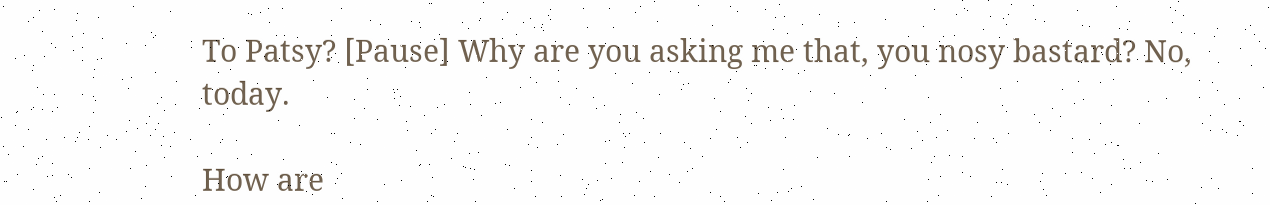To Patsy? [Pause] Why are you asking me that, you nosy bastard? No, today.

How are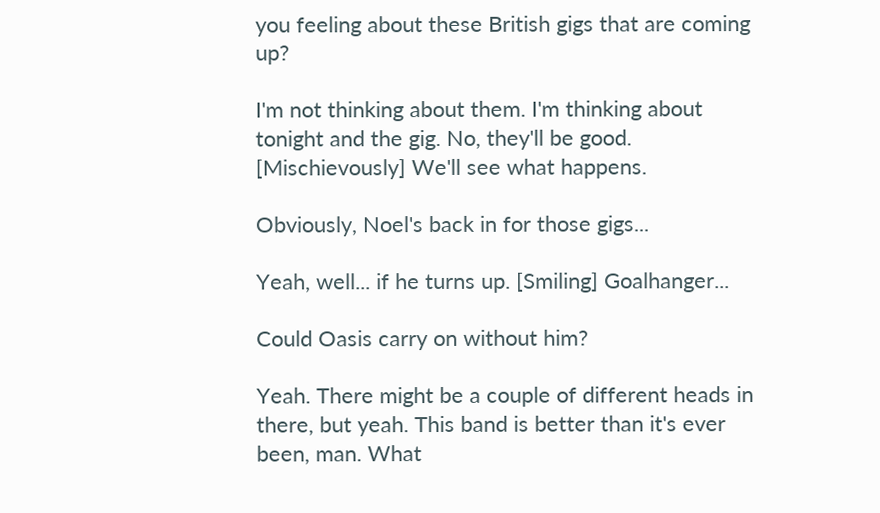you feeling about these British gigs that are coming up?

I'm not thinking about them. I'm thinking about tonight and the gig. No, they'll be good. [Mischievously] We'll see what happens.

Obviously, Noel's back in for those gigs...

Yeah, well... if he turns up. [Smiling] Goalhanger...

Could Oasis carry on without him?

Yeah. There might be a couple of different heads in there, but yeah. This band is better than it's ever been, man. What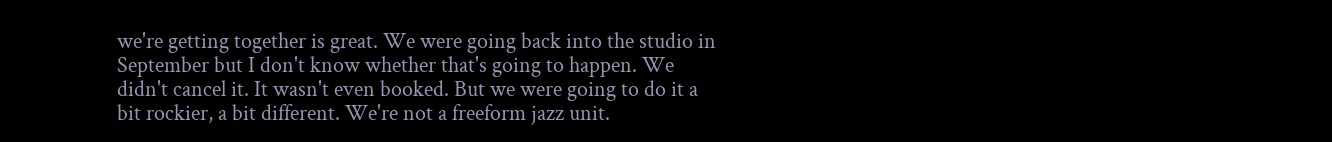we're getting together is great. We were going back into the studio in September but I don't know whether that's going to happen. We didn't cancel it. It wasn't even booked. But we were going to do it a bit rockier, a bit different. We're not a freeform jazz unit.